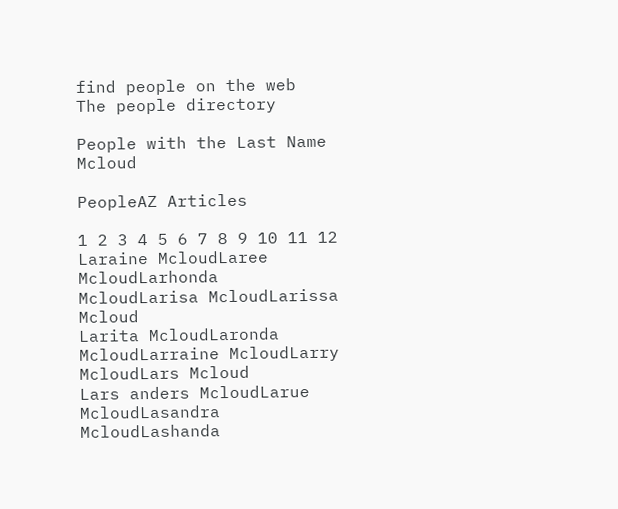find people on the web
The people directory

People with the Last Name Mcloud

PeopleAZ Articles

1 2 3 4 5 6 7 8 9 10 11 12
Laraine McloudLaree McloudLarhonda McloudLarisa McloudLarissa Mcloud
Larita McloudLaronda McloudLarraine McloudLarry McloudLars Mcloud
Lars anders McloudLarue McloudLasandra McloudLashanda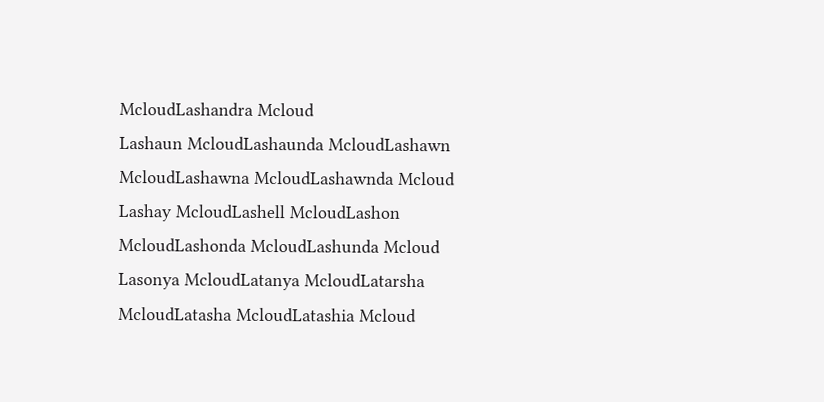McloudLashandra Mcloud
Lashaun McloudLashaunda McloudLashawn McloudLashawna McloudLashawnda Mcloud
Lashay McloudLashell McloudLashon McloudLashonda McloudLashunda Mcloud
Lasonya McloudLatanya McloudLatarsha McloudLatasha McloudLatashia Mcloud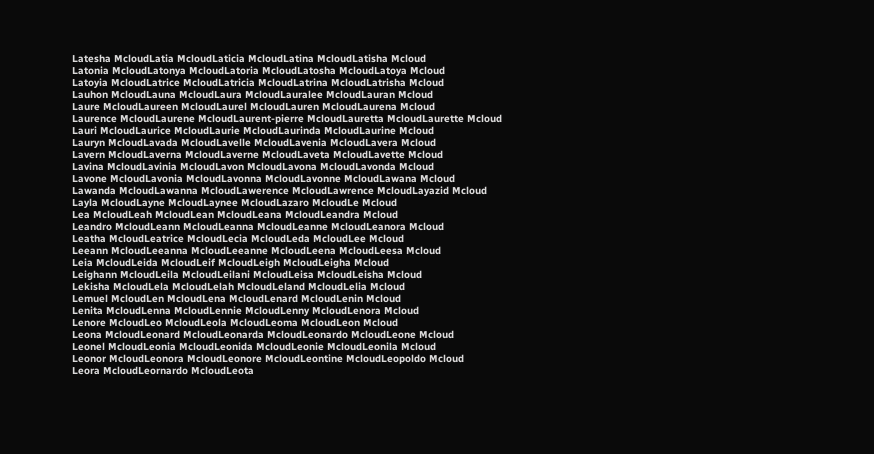Latesha McloudLatia McloudLaticia McloudLatina McloudLatisha Mcloud
Latonia McloudLatonya McloudLatoria McloudLatosha McloudLatoya Mcloud
Latoyia McloudLatrice McloudLatricia McloudLatrina McloudLatrisha Mcloud
Lauhon McloudLauna McloudLaura McloudLauralee McloudLauran Mcloud
Laure McloudLaureen McloudLaurel McloudLauren McloudLaurena Mcloud
Laurence McloudLaurene McloudLaurent-pierre McloudLauretta McloudLaurette Mcloud
Lauri McloudLaurice McloudLaurie McloudLaurinda McloudLaurine Mcloud
Lauryn McloudLavada McloudLavelle McloudLavenia McloudLavera Mcloud
Lavern McloudLaverna McloudLaverne McloudLaveta McloudLavette Mcloud
Lavina McloudLavinia McloudLavon McloudLavona McloudLavonda Mcloud
Lavone McloudLavonia McloudLavonna McloudLavonne McloudLawana Mcloud
Lawanda McloudLawanna McloudLawerence McloudLawrence McloudLayazid Mcloud
Layla McloudLayne McloudLaynee McloudLazaro McloudLe Mcloud
Lea McloudLeah McloudLean McloudLeana McloudLeandra Mcloud
Leandro McloudLeann McloudLeanna McloudLeanne McloudLeanora Mcloud
Leatha McloudLeatrice McloudLecia McloudLeda McloudLee Mcloud
Leeann McloudLeeanna McloudLeeanne McloudLeena McloudLeesa Mcloud
Leia McloudLeida McloudLeif McloudLeigh McloudLeigha Mcloud
Leighann McloudLeila McloudLeilani McloudLeisa McloudLeisha Mcloud
Lekisha McloudLela McloudLelah McloudLeland McloudLelia Mcloud
Lemuel McloudLen McloudLena McloudLenard McloudLenin Mcloud
Lenita McloudLenna McloudLennie McloudLenny McloudLenora Mcloud
Lenore McloudLeo McloudLeola McloudLeoma McloudLeon Mcloud
Leona McloudLeonard McloudLeonarda McloudLeonardo McloudLeone Mcloud
Leonel McloudLeonia McloudLeonida McloudLeonie McloudLeonila Mcloud
Leonor McloudLeonora McloudLeonore McloudLeontine McloudLeopoldo Mcloud
Leora McloudLeornardo McloudLeota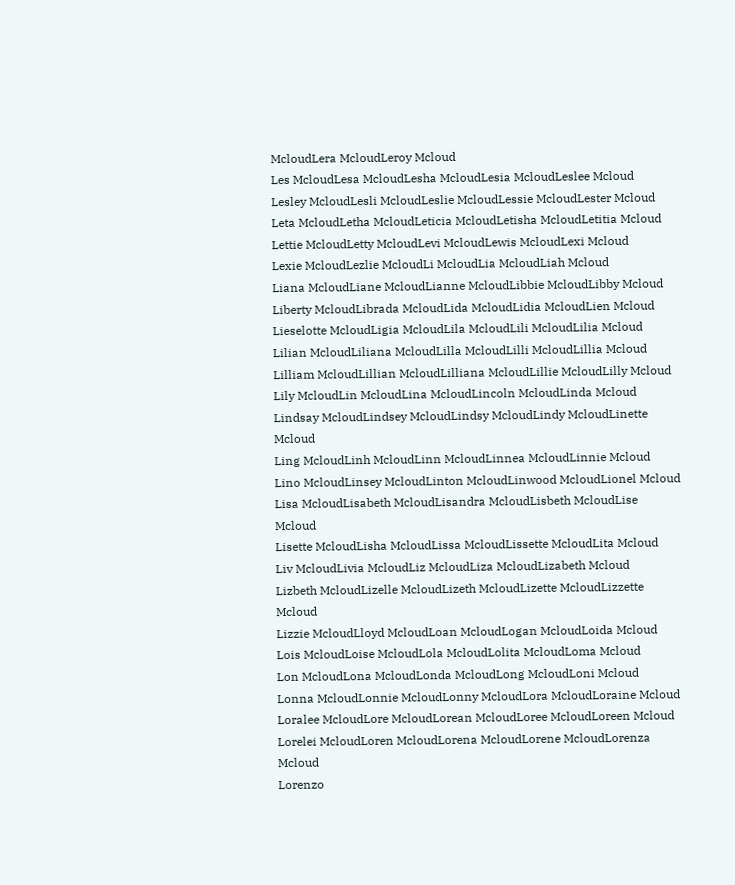McloudLera McloudLeroy Mcloud
Les McloudLesa McloudLesha McloudLesia McloudLeslee Mcloud
Lesley McloudLesli McloudLeslie McloudLessie McloudLester Mcloud
Leta McloudLetha McloudLeticia McloudLetisha McloudLetitia Mcloud
Lettie McloudLetty McloudLevi McloudLewis McloudLexi Mcloud
Lexie McloudLezlie McloudLi McloudLia McloudLiah Mcloud
Liana McloudLiane McloudLianne McloudLibbie McloudLibby Mcloud
Liberty McloudLibrada McloudLida McloudLidia McloudLien Mcloud
Lieselotte McloudLigia McloudLila McloudLili McloudLilia Mcloud
Lilian McloudLiliana McloudLilla McloudLilli McloudLillia Mcloud
Lilliam McloudLillian McloudLilliana McloudLillie McloudLilly Mcloud
Lily McloudLin McloudLina McloudLincoln McloudLinda Mcloud
Lindsay McloudLindsey McloudLindsy McloudLindy McloudLinette Mcloud
Ling McloudLinh McloudLinn McloudLinnea McloudLinnie Mcloud
Lino McloudLinsey McloudLinton McloudLinwood McloudLionel Mcloud
Lisa McloudLisabeth McloudLisandra McloudLisbeth McloudLise Mcloud
Lisette McloudLisha McloudLissa McloudLissette McloudLita Mcloud
Liv McloudLivia McloudLiz McloudLiza McloudLizabeth Mcloud
Lizbeth McloudLizelle McloudLizeth McloudLizette McloudLizzette Mcloud
Lizzie McloudLloyd McloudLoan McloudLogan McloudLoida Mcloud
Lois McloudLoise McloudLola McloudLolita McloudLoma Mcloud
Lon McloudLona McloudLonda McloudLong McloudLoni Mcloud
Lonna McloudLonnie McloudLonny McloudLora McloudLoraine Mcloud
Loralee McloudLore McloudLorean McloudLoree McloudLoreen Mcloud
Lorelei McloudLoren McloudLorena McloudLorene McloudLorenza Mcloud
Lorenzo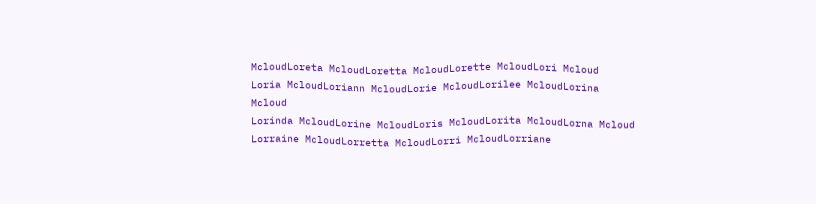McloudLoreta McloudLoretta McloudLorette McloudLori Mcloud
Loria McloudLoriann McloudLorie McloudLorilee McloudLorina Mcloud
Lorinda McloudLorine McloudLoris McloudLorita McloudLorna Mcloud
Lorraine McloudLorretta McloudLorri McloudLorriane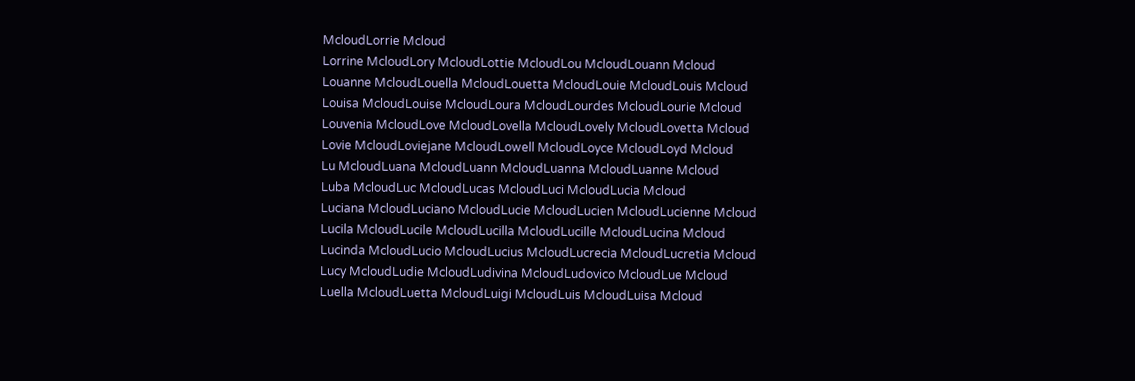McloudLorrie Mcloud
Lorrine McloudLory McloudLottie McloudLou McloudLouann Mcloud
Louanne McloudLouella McloudLouetta McloudLouie McloudLouis Mcloud
Louisa McloudLouise McloudLoura McloudLourdes McloudLourie Mcloud
Louvenia McloudLove McloudLovella McloudLovely McloudLovetta Mcloud
Lovie McloudLoviejane McloudLowell McloudLoyce McloudLoyd Mcloud
Lu McloudLuana McloudLuann McloudLuanna McloudLuanne Mcloud
Luba McloudLuc McloudLucas McloudLuci McloudLucia Mcloud
Luciana McloudLuciano McloudLucie McloudLucien McloudLucienne Mcloud
Lucila McloudLucile McloudLucilla McloudLucille McloudLucina Mcloud
Lucinda McloudLucio McloudLucius McloudLucrecia McloudLucretia Mcloud
Lucy McloudLudie McloudLudivina McloudLudovico McloudLue Mcloud
Luella McloudLuetta McloudLuigi McloudLuis McloudLuisa Mcloud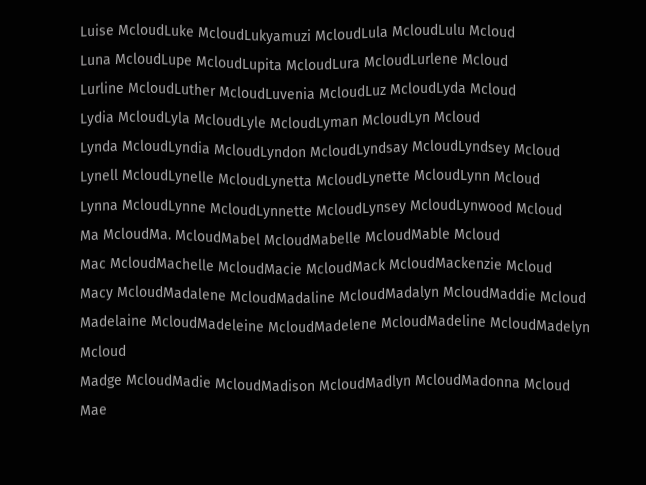Luise McloudLuke McloudLukyamuzi McloudLula McloudLulu Mcloud
Luna McloudLupe McloudLupita McloudLura McloudLurlene Mcloud
Lurline McloudLuther McloudLuvenia McloudLuz McloudLyda Mcloud
Lydia McloudLyla McloudLyle McloudLyman McloudLyn Mcloud
Lynda McloudLyndia McloudLyndon McloudLyndsay McloudLyndsey Mcloud
Lynell McloudLynelle McloudLynetta McloudLynette McloudLynn Mcloud
Lynna McloudLynne McloudLynnette McloudLynsey McloudLynwood Mcloud
Ma McloudMa. McloudMabel McloudMabelle McloudMable Mcloud
Mac McloudMachelle McloudMacie McloudMack McloudMackenzie Mcloud
Macy McloudMadalene McloudMadaline McloudMadalyn McloudMaddie Mcloud
Madelaine McloudMadeleine McloudMadelene McloudMadeline McloudMadelyn Mcloud
Madge McloudMadie McloudMadison McloudMadlyn McloudMadonna Mcloud
Mae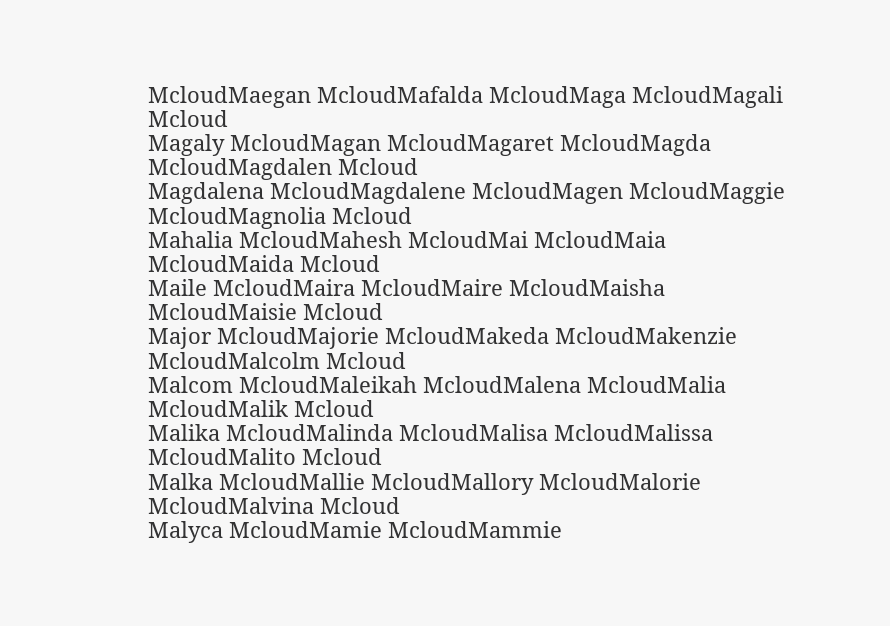McloudMaegan McloudMafalda McloudMaga McloudMagali Mcloud
Magaly McloudMagan McloudMagaret McloudMagda McloudMagdalen Mcloud
Magdalena McloudMagdalene McloudMagen McloudMaggie McloudMagnolia Mcloud
Mahalia McloudMahesh McloudMai McloudMaia McloudMaida Mcloud
Maile McloudMaira McloudMaire McloudMaisha McloudMaisie Mcloud
Major McloudMajorie McloudMakeda McloudMakenzie McloudMalcolm Mcloud
Malcom McloudMaleikah McloudMalena McloudMalia McloudMalik Mcloud
Malika McloudMalinda McloudMalisa McloudMalissa McloudMalito Mcloud
Malka McloudMallie McloudMallory McloudMalorie McloudMalvina Mcloud
Malyca McloudMamie McloudMammie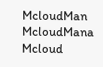McloudMan McloudMana Mcloud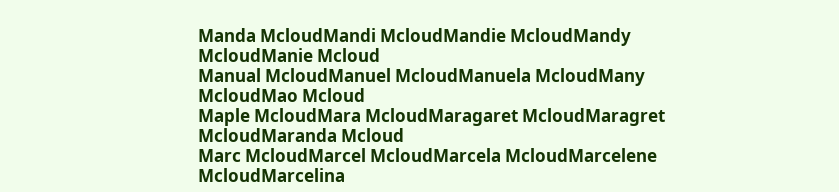Manda McloudMandi McloudMandie McloudMandy McloudManie Mcloud
Manual McloudManuel McloudManuela McloudMany McloudMao Mcloud
Maple McloudMara McloudMaragaret McloudMaragret McloudMaranda Mcloud
Marc McloudMarcel McloudMarcela McloudMarcelene McloudMarcelina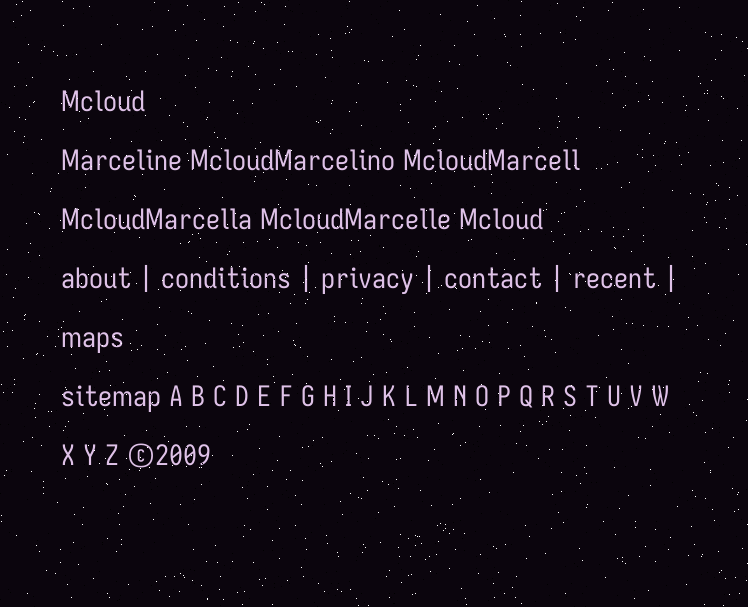Mcloud
Marceline McloudMarcelino McloudMarcell McloudMarcella McloudMarcelle Mcloud
about | conditions | privacy | contact | recent | maps
sitemap A B C D E F G H I J K L M N O P Q R S T U V W X Y Z ©2009